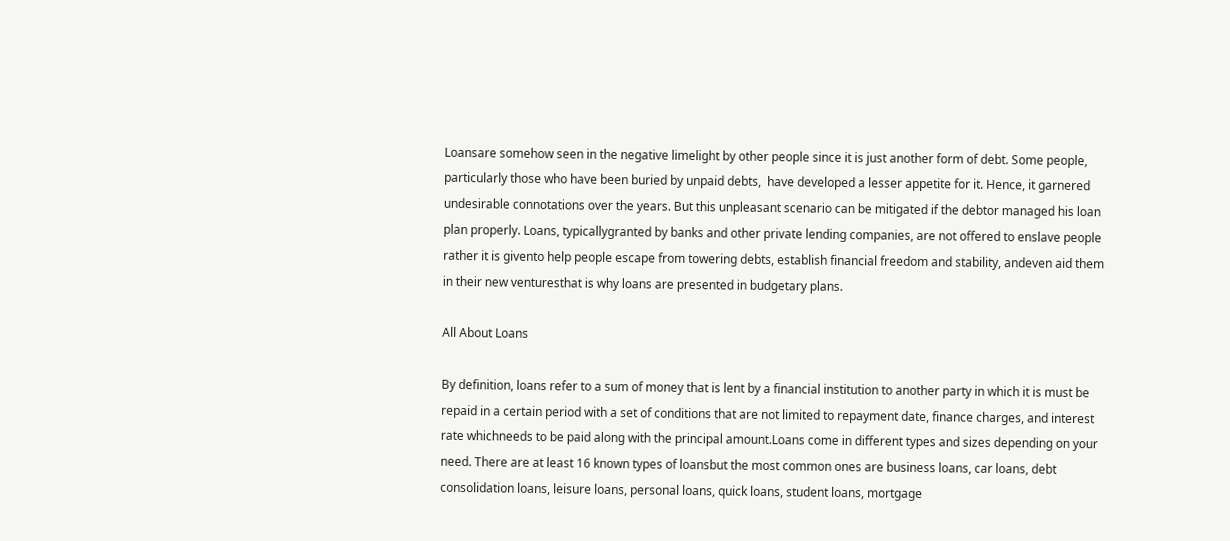Loansare somehow seen in the negative limelight by other people since it is just another form of debt. Some people, particularly those who have been buried by unpaid debts,  have developed a lesser appetite for it. Hence, it garnered undesirable connotations over the years. But this unpleasant scenario can be mitigated if the debtor managed his loan plan properly. Loans, typicallygranted by banks and other private lending companies, are not offered to enslave people rather it is givento help people escape from towering debts, establish financial freedom and stability, andeven aid them in their new venturesthat is why loans are presented in budgetary plans.

All About Loans

By definition, loans refer to a sum of money that is lent by a financial institution to another party in which it is must be repaid in a certain period with a set of conditions that are not limited to repayment date, finance charges, and interest rate whichneeds to be paid along with the principal amount.Loans come in different types and sizes depending on your need. There are at least 16 known types of loansbut the most common ones are business loans, car loans, debt consolidation loans, leisure loans, personal loans, quick loans, student loans, mortgage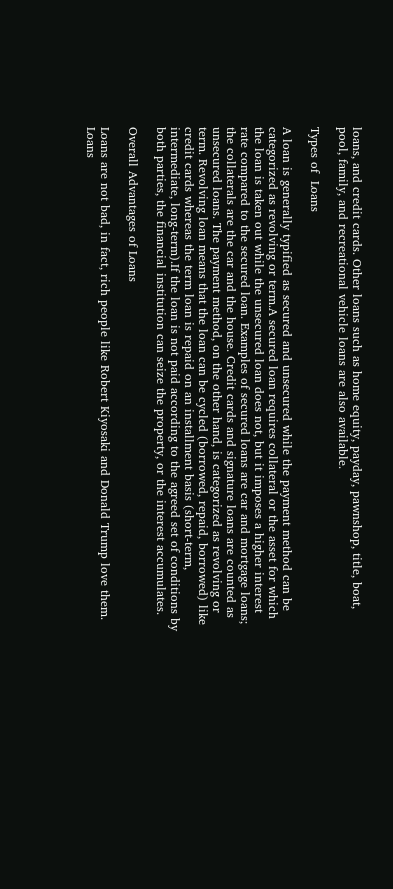loans, and credit cards. Other loans such as home equity, payday, pawnshop, title, boat, pool, family, and recreational vehicle loans are also available.

Types of  Loans

A loan is generally typified as secured and unsecured while the payment method can be categorized as revolving or term.A secured loan requires collateral or the asset for which the loan is taken out while the unsecured loan does not, but it imposes a higher interest rate compared to the secured loan. Examples of secured loans are car and mortgage loans; the collaterals are the car and the house. Credit cards and signature loans are counted as unsecured loans. The payment method, on the other hand, is categorized as revolving or term. Revolving loan means that the loan can be cycled (borrowed, repaid, borrowed) like credit cards whereas the term loan is repaid on an installment basis (short-term, intermediate, long-term).If the loan is not paid according to the agreed set of conditions by both parties, the financial institution can seize the property, or the interest accumulates.

Overall Advantages of Loans

Loans are not bad, in fact, rich people like Robert Kiyosaki and Donald Trump love them. Loans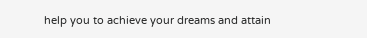help you to achieve your dreams and attain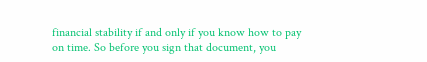financial stability if and only if you know how to pay on time. So before you sign that document, you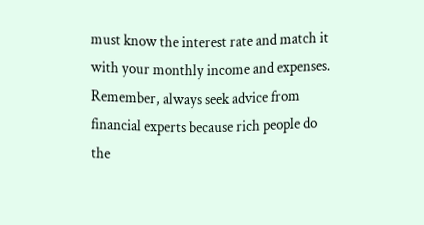must know the interest rate and match it with your monthly income and expenses. Remember, always seek advice from financial experts because rich people do the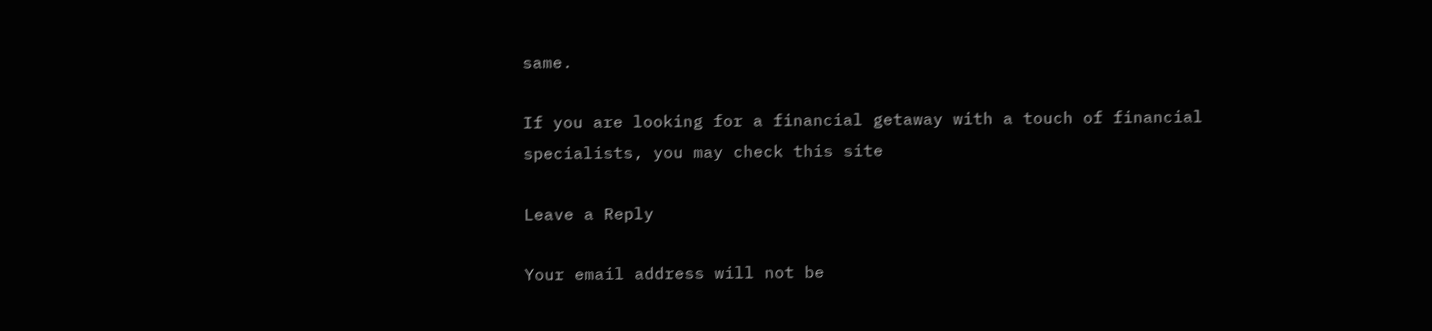same.

If you are looking for a financial getaway with a touch of financial specialists, you may check this site

Leave a Reply

Your email address will not be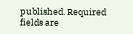published. Required fields are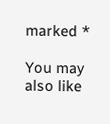marked *

You may also like